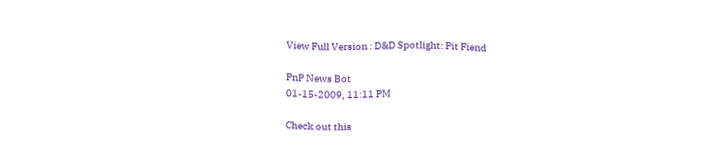View Full Version : D&D Spotlight: Pit Fiend

PnP News Bot
01-15-2009, 11:11 PM

Check out this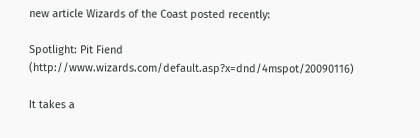new article Wizards of the Coast posted recently:

Spotlight: Pit Fiend (http://www.wizards.com/default.asp?x=dnd/4mspot/20090116)

It takes a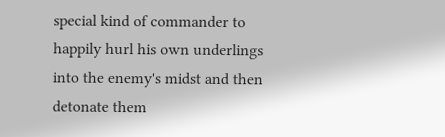special kind of commander to happily hurl his own underlings into the enemy's midst and then detonate them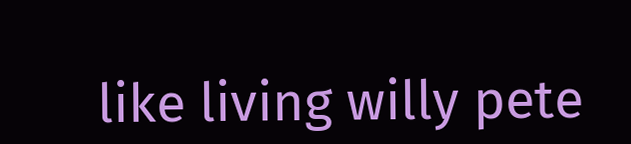like living willy pete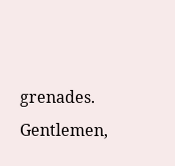grenades. Gentlemen,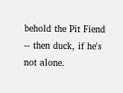behold the Pit Fiend -- then duck, if he's not alone.